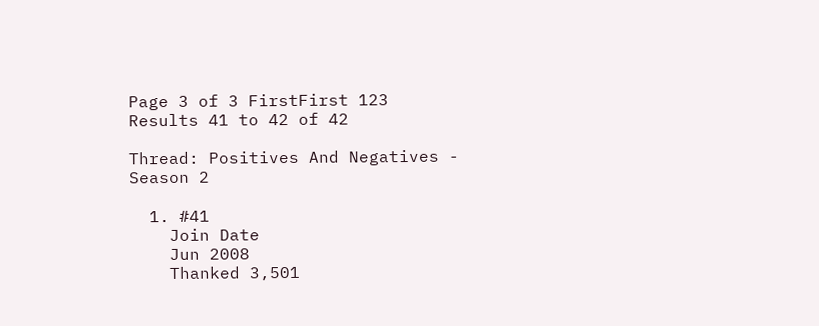Page 3 of 3 FirstFirst 123
Results 41 to 42 of 42

Thread: Positives And Negatives - Season 2

  1. #41
    Join Date
    Jun 2008
    Thanked 3,501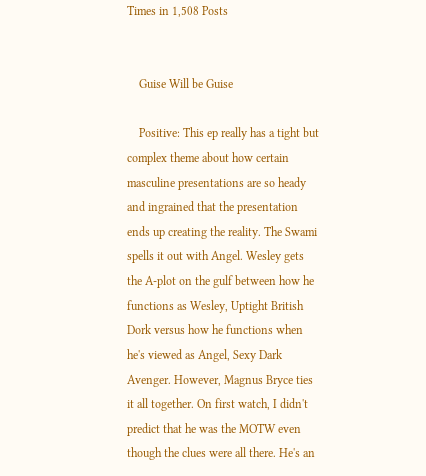Times in 1,508 Posts


    Guise Will be Guise

    Positive: This ep really has a tight but complex theme about how certain masculine presentations are so heady and ingrained that the presentation ends up creating the reality. The Swami spells it out with Angel. Wesley gets the A-plot on the gulf between how he functions as Wesley, Uptight British Dork versus how he functions when he's viewed as Angel, Sexy Dark Avenger. However, Magnus Bryce ties it all together. On first watch, I didn't predict that he was the MOTW even though the clues were all there. He's an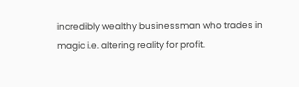incredibly wealthy businessman who trades in magic i.e. altering reality for profit.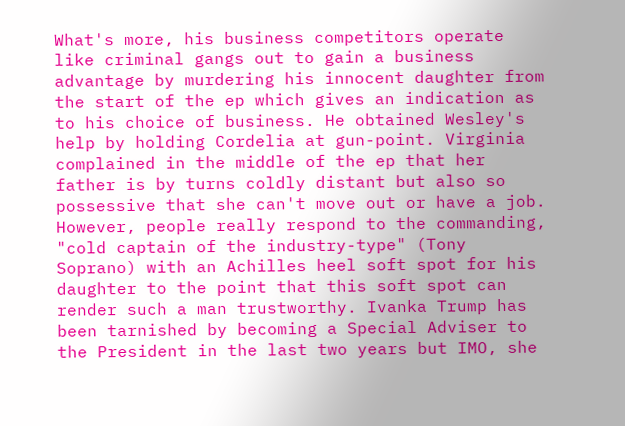What's more, his business competitors operate like criminal gangs out to gain a business advantage by murdering his innocent daughter from the start of the ep which gives an indication as to his choice of business. He obtained Wesley's help by holding Cordelia at gun-point. Virginia complained in the middle of the ep that her father is by turns coldly distant but also so possessive that she can't move out or have a job. However, people really respond to the commanding, "cold captain of the industry-type" (Tony Soprano) with an Achilles heel soft spot for his daughter to the point that this soft spot can render such a man trustworthy. Ivanka Trump has been tarnished by becoming a Special Adviser to the President in the last two years but IMO, she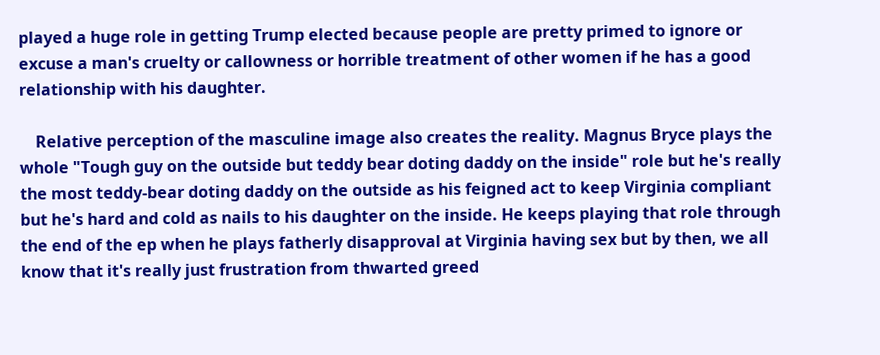played a huge role in getting Trump elected because people are pretty primed to ignore or excuse a man's cruelty or callowness or horrible treatment of other women if he has a good relationship with his daughter.

    Relative perception of the masculine image also creates the reality. Magnus Bryce plays the whole "Tough guy on the outside but teddy bear doting daddy on the inside" role but he's really the most teddy-bear doting daddy on the outside as his feigned act to keep Virginia compliant but he's hard and cold as nails to his daughter on the inside. He keeps playing that role through the end of the ep when he plays fatherly disapproval at Virginia having sex but by then, we all know that it's really just frustration from thwarted greed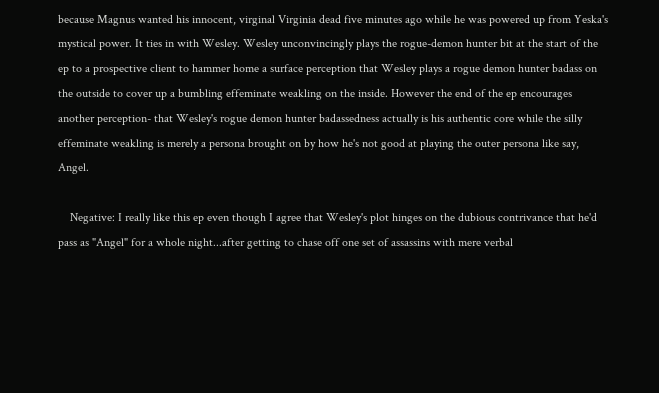because Magnus wanted his innocent, virginal Virginia dead five minutes ago while he was powered up from Yeska's mystical power. It ties in with Wesley. Wesley unconvincingly plays the rogue-demon hunter bit at the start of the ep to a prospective client to hammer home a surface perception that Wesley plays a rogue demon hunter badass on the outside to cover up a bumbling effeminate weakling on the inside. However the end of the ep encourages another perception- that Wesley's rogue demon hunter badassedness actually is his authentic core while the silly effeminate weakling is merely a persona brought on by how he's not good at playing the outer persona like say, Angel.

    Negative: I really like this ep even though I agree that Wesley's plot hinges on the dubious contrivance that he'd pass as "Angel" for a whole night...after getting to chase off one set of assassins with mere verbal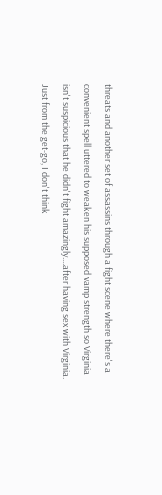threats and another set of assassins through a fight scene where there's a convenient spell uttered to weaken his supposed vamp strength so Virginia isn't suspicious that he didn't fight amazingly....after having sex with Virginia. Just from the get-go, I don't think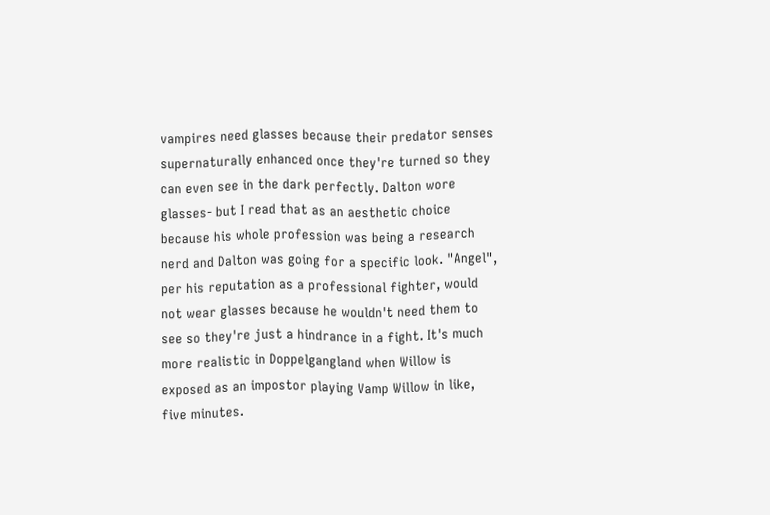vampires need glasses because their predator senses supernaturally enhanced once they're turned so they can even see in the dark perfectly. Dalton wore glasses- but I read that as an aesthetic choice because his whole profession was being a research nerd and Dalton was going for a specific look. "Angel", per his reputation as a professional fighter, would not wear glasses because he wouldn't need them to see so they're just a hindrance in a fight. It's much more realistic in Doppelgangland when Willow is exposed as an impostor playing Vamp Willow in like, five minutes.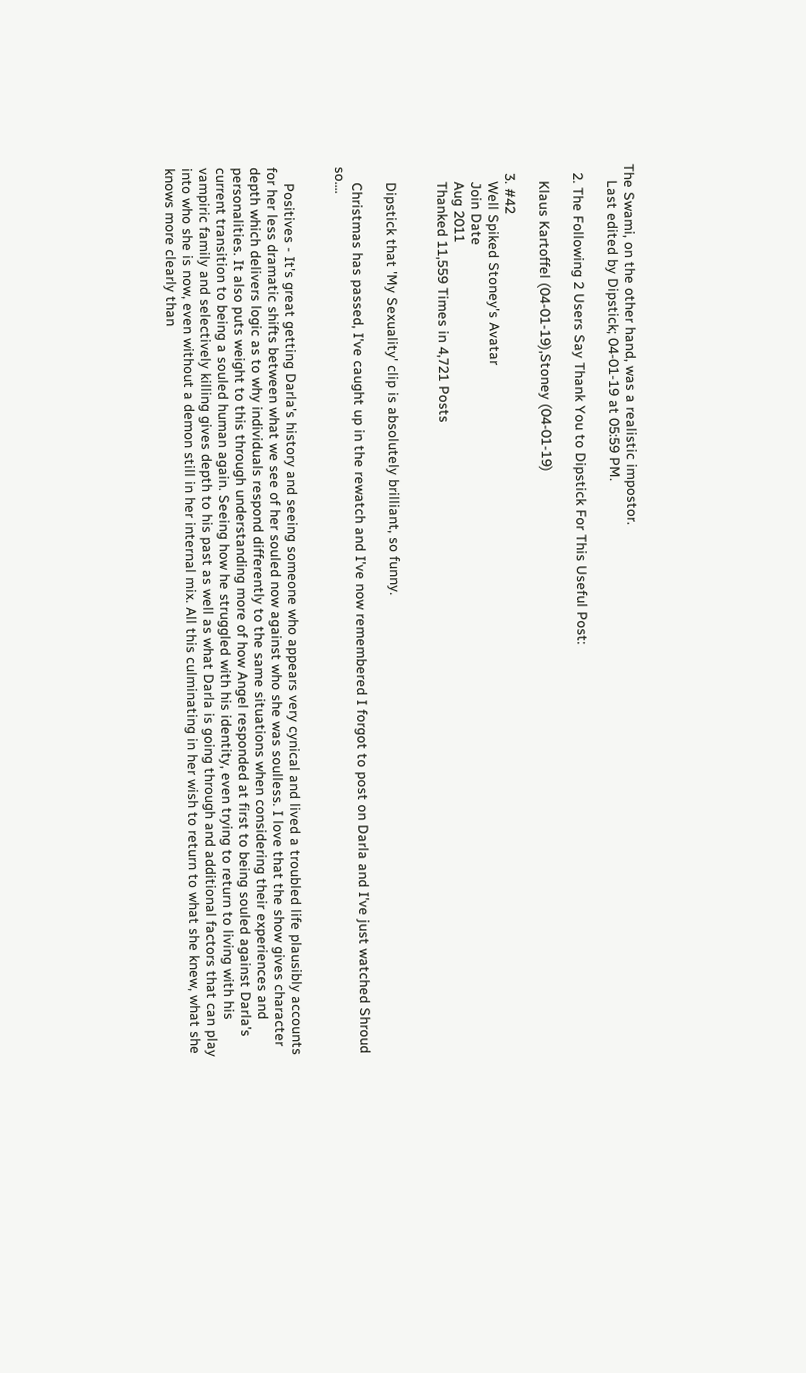The Swami, on the other hand, was a realistic impostor.
    Last edited by Dipstick; 04-01-19 at 05:59 PM.

  2. The Following 2 Users Say Thank You to Dipstick For This Useful Post:

    Klaus Kartoffel (04-01-19),Stoney (04-01-19)

  3. #42
    Well Spiked Stoney's Avatar
    Join Date
    Aug 2011
    Thanked 11,559 Times in 4,721 Posts


    Dipstick that 'My Sexuality' clip is absolutely brilliant, so funny.

    Christmas has passed, I've caught up in the rewatch and I've now remembered I forgot to post on Darla and I've just watched Shroud so....


    Positives - It's great getting Darla's history and seeing someone who appears very cynical and lived a troubled life plausibly accounts for her less dramatic shifts between what we see of her souled now against who she was soulless. I love that the show gives character depth which delivers logic as to why individuals respond differently to the same situations when considering their experiences and personalities. It also puts weight to this through understanding more of how Angel responded at first to being souled against Darla's current transition to being a souled human again. Seeing how he struggled with his identity, even trying to return to living with his vampiric family and selectively killing gives depth to his past as well as what Darla is going through and additional factors that can play into who she is now, even without a demon still in her internal mix. All this culminating in her wish to return to what she knew, what she knows more clearly than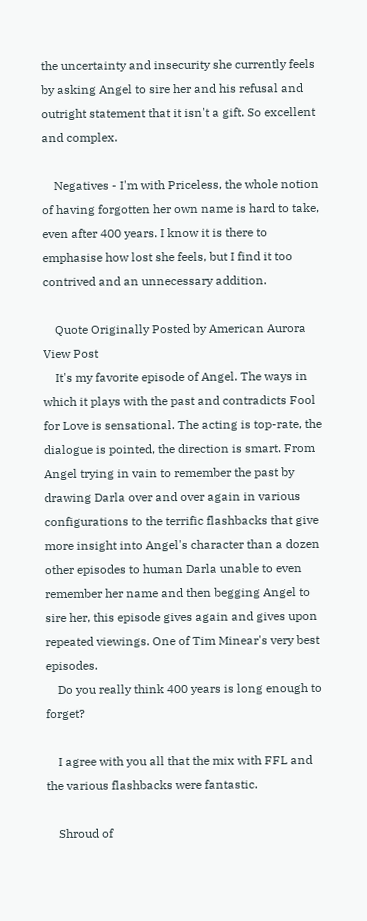the uncertainty and insecurity she currently feels by asking Angel to sire her and his refusal and outright statement that it isn't a gift. So excellent and complex.

    Negatives - I'm with Priceless, the whole notion of having forgotten her own name is hard to take, even after 400 years. I know it is there to emphasise how lost she feels, but I find it too contrived and an unnecessary addition.

    Quote Originally Posted by American Aurora View Post
    It's my favorite episode of Angel. The ways in which it plays with the past and contradicts Fool for Love is sensational. The acting is top-rate, the dialogue is pointed, the direction is smart. From Angel trying in vain to remember the past by drawing Darla over and over again in various configurations to the terrific flashbacks that give more insight into Angel's character than a dozen other episodes to human Darla unable to even remember her name and then begging Angel to sire her, this episode gives again and gives upon repeated viewings. One of Tim Minear's very best episodes.
    Do you really think 400 years is long enough to forget?

    I agree with you all that the mix with FFL and the various flashbacks were fantastic.

    Shroud of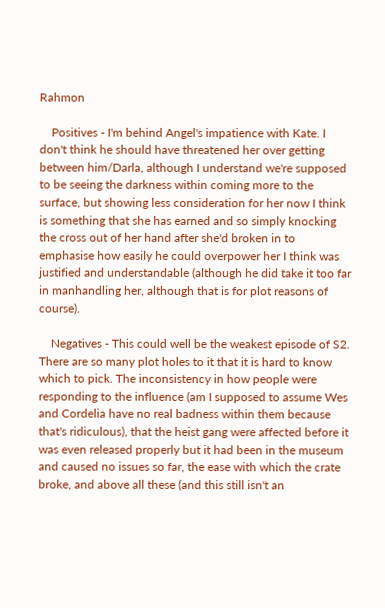Rahmon

    Positives - I'm behind Angel's impatience with Kate. I don't think he should have threatened her over getting between him/Darla, although I understand we're supposed to be seeing the darkness within coming more to the surface, but showing less consideration for her now I think is something that she has earned and so simply knocking the cross out of her hand after she'd broken in to emphasise how easily he could overpower her I think was justified and understandable (although he did take it too far in manhandling her, although that is for plot reasons of course).

    Negatives - This could well be the weakest episode of S2. There are so many plot holes to it that it is hard to know which to pick. The inconsistency in how people were responding to the influence (am I supposed to assume Wes and Cordelia have no real badness within them because that's ridiculous), that the heist gang were affected before it was even released properly but it had been in the museum and caused no issues so far, the ease with which the crate broke, and above all these (and this still isn't an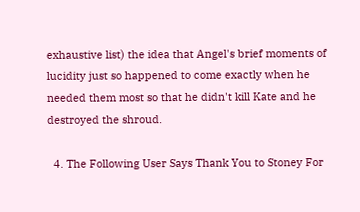exhaustive list) the idea that Angel's brief moments of lucidity just so happened to come exactly when he needed them most so that he didn't kill Kate and he destroyed the shroud.

  4. The Following User Says Thank You to Stoney For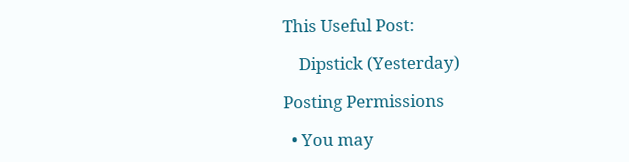This Useful Post:

    Dipstick (Yesterday)

Posting Permissions

  • You may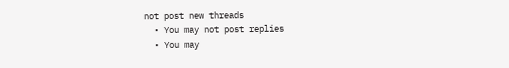not post new threads
  • You may not post replies
  • You may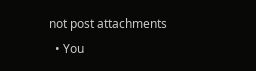not post attachments
  • You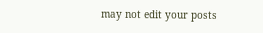may not edit your posts